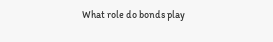What role do bonds play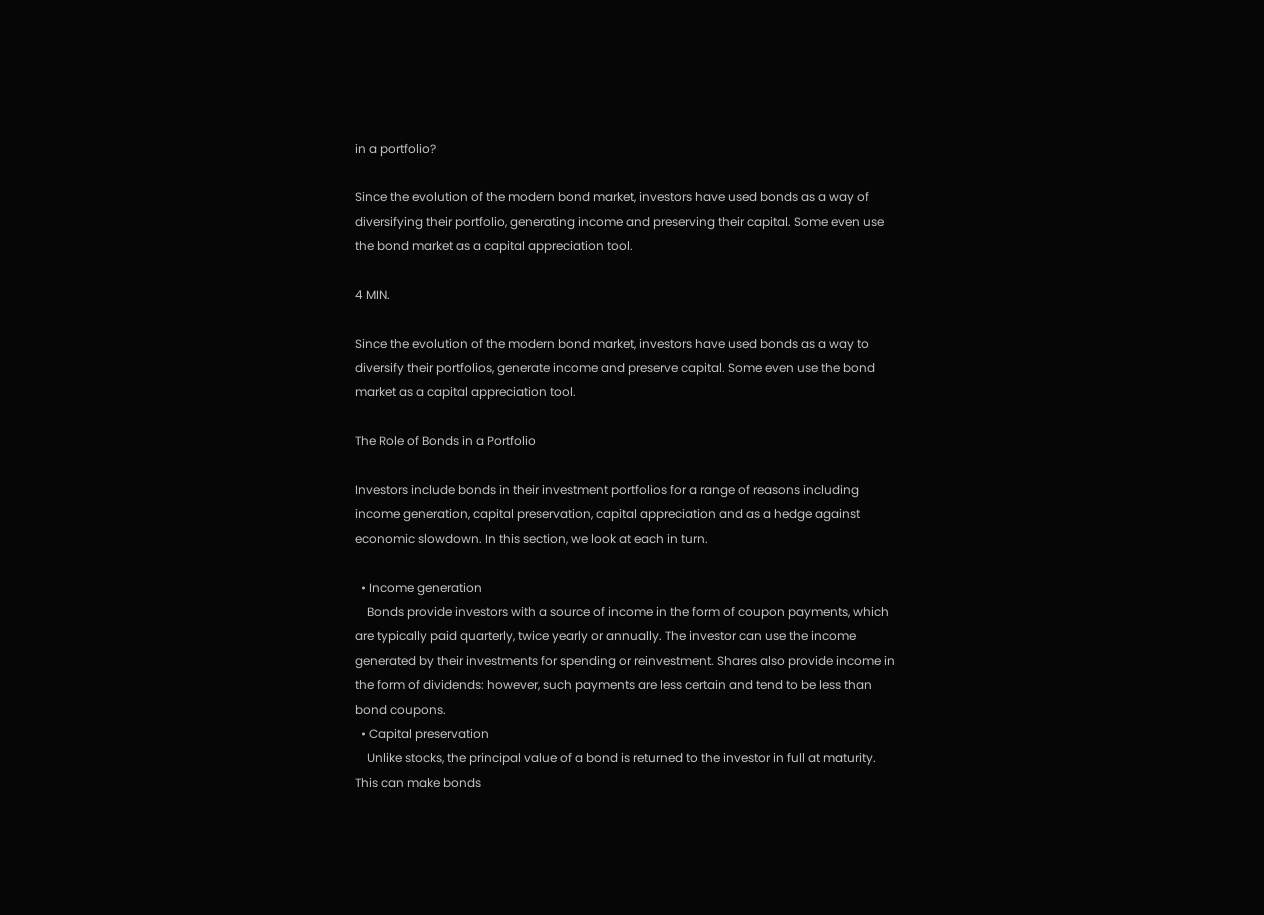in a portfolio?

Since the evolution of the modern bond market, investors have used bonds as a way of diversifying their portfolio, generating income and preserving their capital. Some even use the bond market as a capital appreciation tool.

4 MIN.

Since the evolution of the modern bond market, investors have used bonds as a way to diversify their portfolios, generate income and preserve capital. Some even use the bond market as a capital appreciation tool.

The Role of Bonds in a Portfolio

Investors include bonds in their investment portfolios for a range of reasons including income generation, capital preservation, capital appreciation and as a hedge against economic slowdown. In this section, we look at each in turn.

  • Income generation
    Bonds provide investors with a source of income in the form of coupon payments, which are typically paid quarterly, twice yearly or annually. The investor can use the income generated by their investments for spending or reinvestment. Shares also provide income in the form of dividends: however, such payments are less certain and tend to be less than bond coupons.
  • Capital preservation
    Unlike stocks, the principal value of a bond is returned to the investor in full at maturity. This can make bonds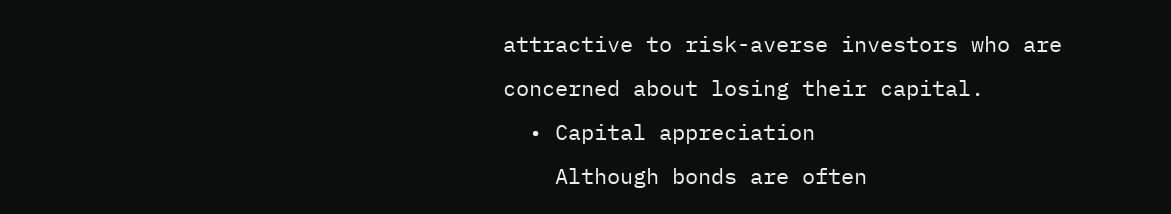attractive to risk-averse investors who are concerned about losing their capital.
  • Capital appreciation
    Although bonds are often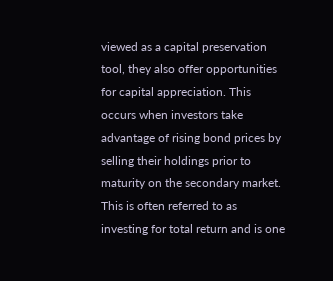viewed as a capital preservation tool, they also offer opportunities for capital appreciation. This occurs when investors take advantage of rising bond prices by selling their holdings prior to maturity on the secondary market. This is often referred to as investing for total return and is one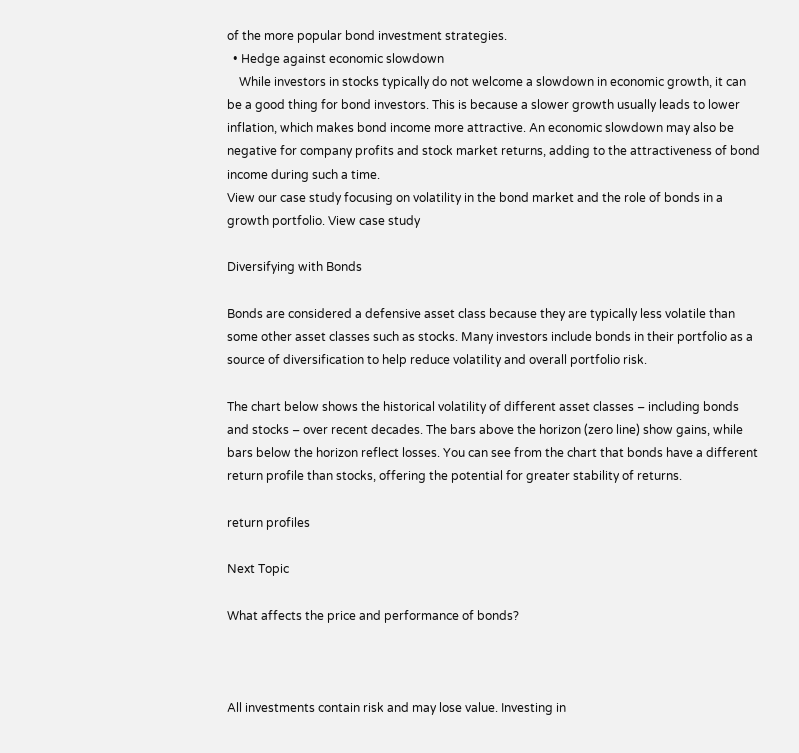of the more popular bond investment strategies.
  • Hedge against economic slowdown
    While investors in stocks typically do not welcome a slowdown in economic growth, it can be a good thing for bond investors. This is because a slower growth usually leads to lower inflation, which makes bond income more attractive. An economic slowdown may also be negative for company profits and stock market returns, adding to the attractiveness of bond income during such a time.
View our case study focusing on volatility in the bond market and the role of bonds in a growth portfolio. View case study

Diversifying with Bonds

Bonds are considered a defensive asset class because they are typically less volatile than some other asset classes such as stocks. Many investors include bonds in their portfolio as a source of diversification to help reduce volatility and overall portfolio risk.

The chart below shows the historical volatility of different asset classes – including bonds and stocks – over recent decades. The bars above the horizon (zero line) show gains, while bars below the horizon reflect losses. You can see from the chart that bonds have a different return profile than stocks, offering the potential for greater stability of returns.

return profiles

Next Topic

What affects the price and performance of bonds?



All investments contain risk and may lose value. Investing in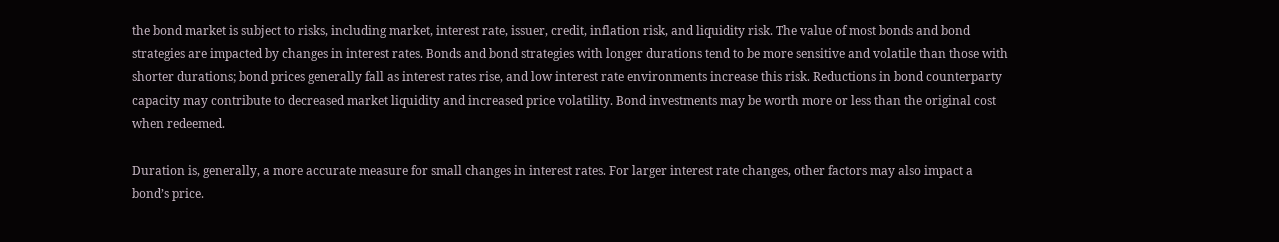the bond market is subject to risks, including market, interest rate, issuer, credit, inflation risk, and liquidity risk. The value of most bonds and bond strategies are impacted by changes in interest rates. Bonds and bond strategies with longer durations tend to be more sensitive and volatile than those with shorter durations; bond prices generally fall as interest rates rise, and low interest rate environments increase this risk. Reductions in bond counterparty capacity may contribute to decreased market liquidity and increased price volatility. Bond investments may be worth more or less than the original cost when redeemed.

Duration is, generally, a more accurate measure for small changes in interest rates. For larger interest rate changes, other factors may also impact a bond’s price.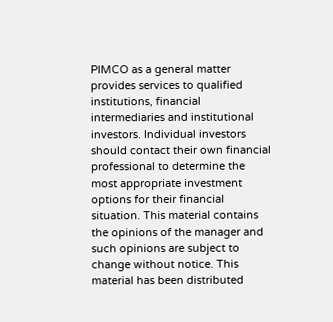PIMCO as a general matter provides services to qualified institutions, financial intermediaries and institutional investors. Individual investors should contact their own financial professional to determine the most appropriate investment options for their financial situation. This material contains the opinions of the manager and such opinions are subject to change without notice. This material has been distributed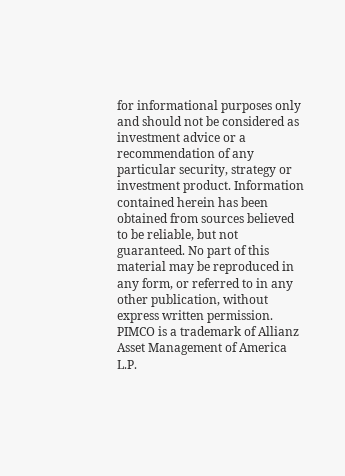for informational purposes only and should not be considered as investment advice or a recommendation of any particular security, strategy or investment product. Information contained herein has been obtained from sources believed to be reliable, but not guaranteed. No part of this material may be reproduced in any form, or referred to in any other publication, without express written permission. PIMCO is a trademark of Allianz Asset Management of America L.P.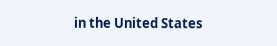in the United States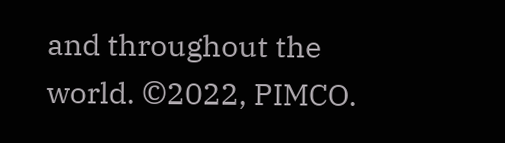and throughout the world. ©2022, PIMCO.